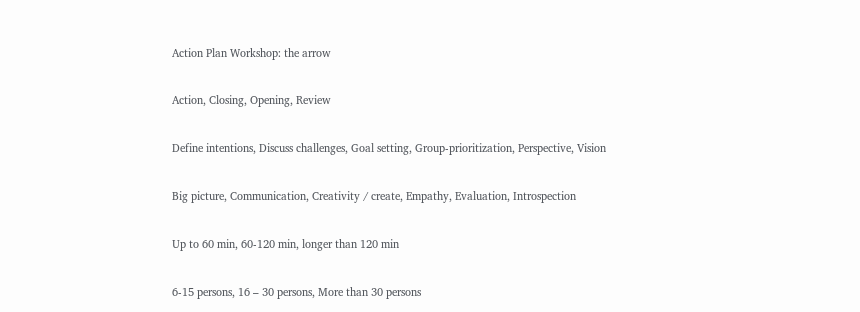Action Plan Workshop: the arrow

Action, Closing, Opening, Review

Define intentions, Discuss challenges, Goal setting, Group-prioritization, Perspective, Vision

Big picture, Communication, Creativity / create, Empathy, Evaluation, Introspection

Up to 60 min, 60-120 min, longer than 120 min

6-15 persons, 16 – 30 persons, More than 30 persons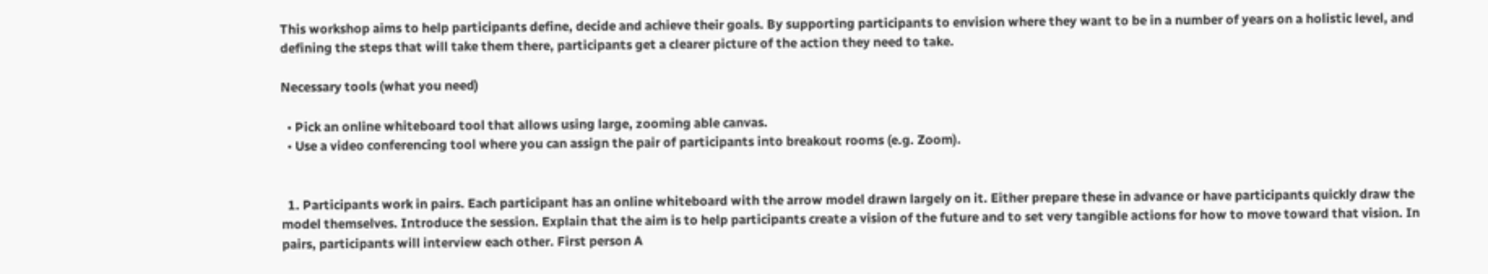This workshop aims to help participants define, decide and achieve their goals. By supporting participants to envision where they want to be in a number of years on a holistic level, and defining the steps that will take them there, participants get a clearer picture of the action they need to take.

Necessary tools (what you need)

  • Pick an online whiteboard tool that allows using large, zooming able canvas.
  • Use a video conferencing tool where you can assign the pair of participants into breakout rooms (e.g. Zoom).


  1. Participants work in pairs. Each participant has an online whiteboard with the arrow model drawn largely on it. Either prepare these in advance or have participants quickly draw the model themselves. Introduce the session. Explain that the aim is to help participants create a vision of the future and to set very tangible actions for how to move toward that vision. In pairs, participants will interview each other. First person A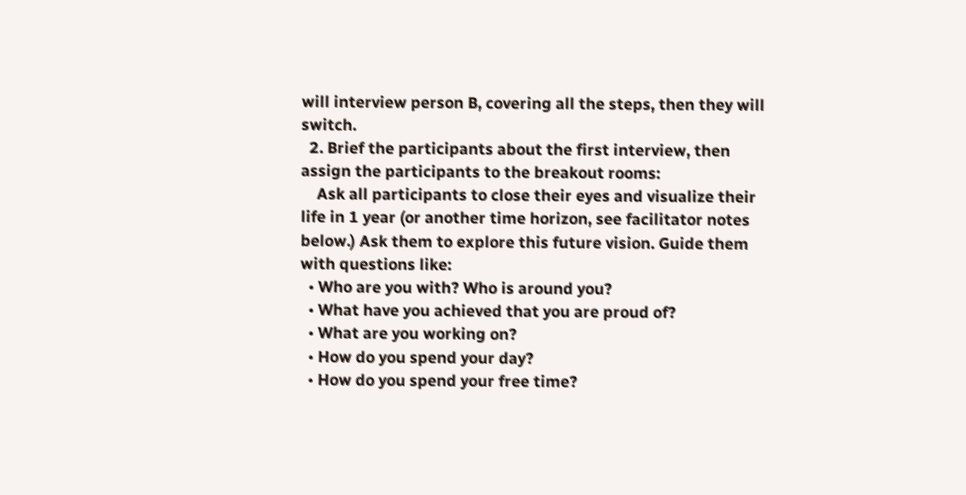will interview person B, covering all the steps, then they will switch.
  2. Brief the participants about the first interview, then assign the participants to the breakout rooms:
    Ask all participants to close their eyes and visualize their life in 1 year (or another time horizon, see facilitator notes below.) Ask them to explore this future vision. Guide them with questions like:
  • Who are you with? Who is around you?
  • What have you achieved that you are proud of?
  • What are you working on?
  • How do you spend your day?
  • How do you spend your free time?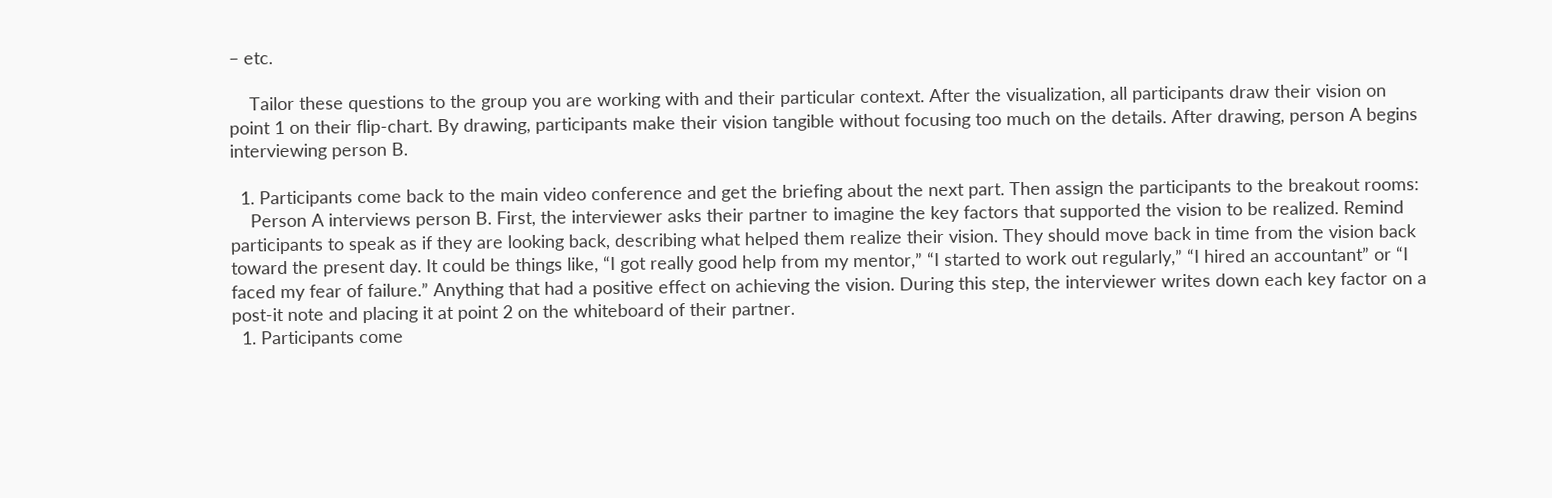– etc.

    Tailor these questions to the group you are working with and their particular context. After the visualization, all participants draw their vision on point 1 on their flip-chart. By drawing, participants make their vision tangible without focusing too much on the details. After drawing, person A begins interviewing person B.

  1. Participants come back to the main video conference and get the briefing about the next part. Then assign the participants to the breakout rooms:
    Person A interviews person B. First, the interviewer asks their partner to imagine the key factors that supported the vision to be realized. Remind participants to speak as if they are looking back, describing what helped them realize their vision. They should move back in time from the vision back toward the present day. It could be things like, “I got really good help from my mentor,” “I started to work out regularly,” “I hired an accountant” or “I faced my fear of failure.” Anything that had a positive effect on achieving the vision. During this step, the interviewer writes down each key factor on a post-it note and placing it at point 2 on the whiteboard of their partner.
  1. Participants come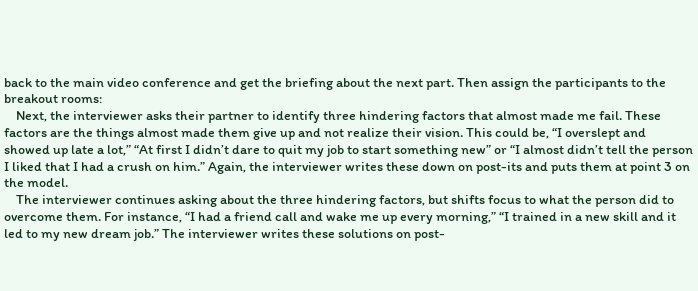back to the main video conference and get the briefing about the next part. Then assign the participants to the breakout rooms:
    Next, the interviewer asks their partner to identify three hindering factors that almost made me fail. These factors are the things almost made them give up and not realize their vision. This could be, “I overslept and showed up late a lot,” “At first I didn’t dare to quit my job to start something new” or “I almost didn’t tell the person I liked that I had a crush on him.” Again, the interviewer writes these down on post-its and puts them at point 3 on the model.
    The interviewer continues asking about the three hindering factors, but shifts focus to what the person did to overcome them. For instance, “I had a friend call and wake me up every morning,” “I trained in a new skill and it led to my new dream job.” The interviewer writes these solutions on post-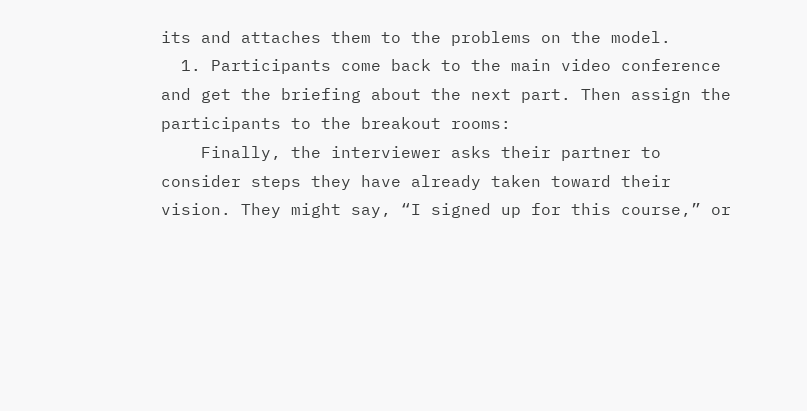its and attaches them to the problems on the model.
  1. Participants come back to the main video conference and get the briefing about the next part. Then assign the participants to the breakout rooms:
    Finally, the interviewer asks their partner to consider steps they have already taken toward their vision. They might say, “I signed up for this course,” or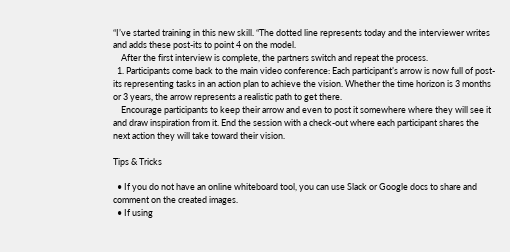“I’ve started training in this new skill. “The dotted line represents today and the interviewer writes and adds these post-its to point 4 on the model.
    After the first interview is complete, the partners switch and repeat the process.
  1. Participants come back to the main video conference: Each participant’s arrow is now full of post-its representing tasks in an action plan to achieve the vision. Whether the time horizon is 3 months or 3 years, the arrow represents a realistic path to get there.
    Encourage participants to keep their arrow and even to post it somewhere where they will see it and draw inspiration from it. End the session with a check-out where each participant shares the next action they will take toward their vision.

Tips & Tricks

  • If you do not have an online whiteboard tool, you can use Slack or Google docs to share and comment on the created images.
  • If using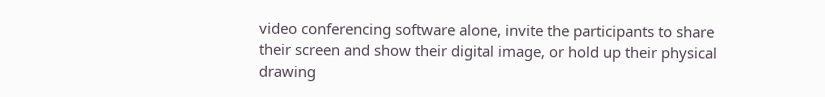video conferencing software alone, invite the participants to share their screen and show their digital image, or hold up their physical drawing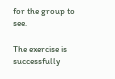for the group to see.

The exercise is successfully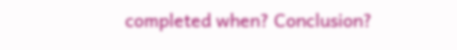completed when? Conclusion?